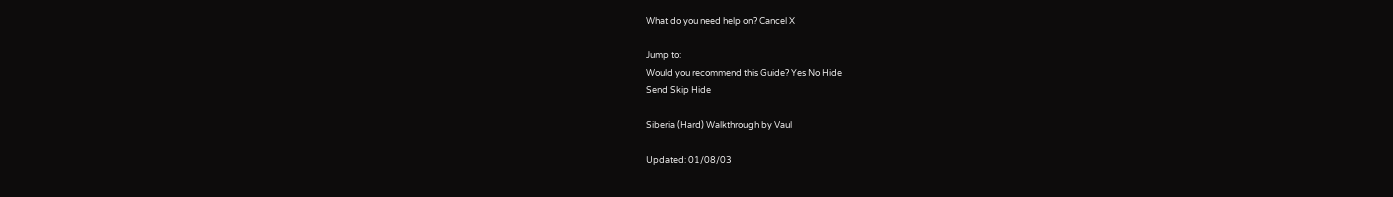What do you need help on? Cancel X

Jump to:
Would you recommend this Guide? Yes No Hide
Send Skip Hide

Siberia (Hard) Walkthrough by Vaul

Updated: 01/08/03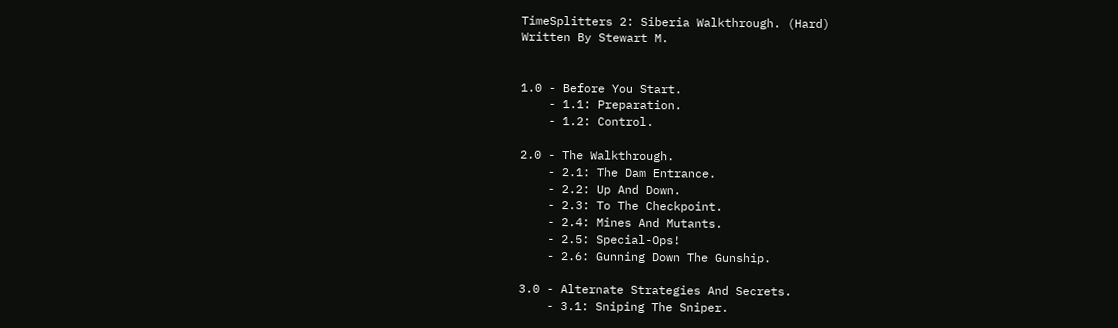TimeSplitters 2: Siberia Walkthrough. (Hard)
Written By Stewart M.


1.0 - Before You Start.
    - 1.1: Preparation.
    - 1.2: Control.

2.0 - The Walkthrough.
    - 2.1: The Dam Entrance.
    - 2.2: Up And Down.
    - 2.3: To The Checkpoint.
    - 2.4: Mines And Mutants.
    - 2.5: Special-Ops!
    - 2.6: Gunning Down The Gunship.

3.0 - Alternate Strategies And Secrets.
    - 3.1: Sniping The Sniper.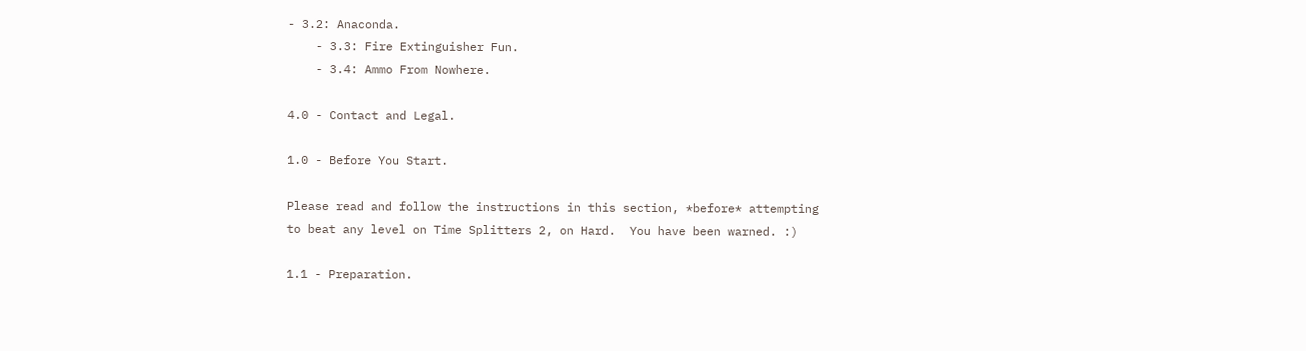- 3.2: Anaconda.
    - 3.3: Fire Extinguisher Fun.
    - 3.4: Ammo From Nowhere.

4.0 - Contact and Legal.

1.0 - Before You Start.

Please read and follow the instructions in this section, *before* attempting
to beat any level on Time Splitters 2, on Hard.  You have been warned. :)

1.1 - Preparation.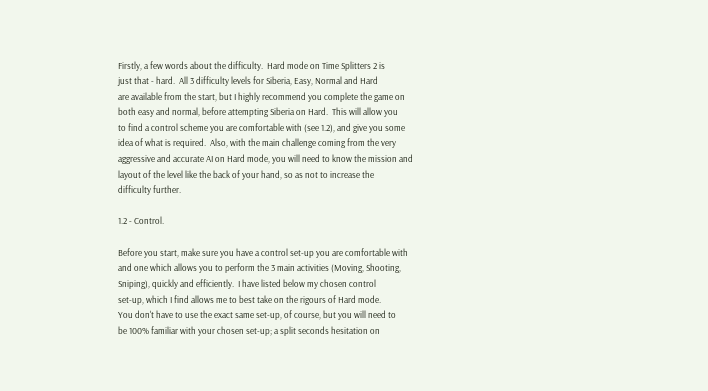Firstly, a few words about the difficulty.  Hard mode on Time Splitters 2 is
just that - hard.  All 3 difficulty levels for Siberia, Easy, Normal and Hard
are available from the start, but I highly recommend you complete the game on
both easy and normal, before attempting Siberia on Hard.  This will allow you
to find a control scheme you are comfortable with (see 1.2), and give you some
idea of what is required.  Also, with the main challenge coming from the very
aggressive and accurate AI on Hard mode, you will need to know the mission and
layout of the level like the back of your hand, so as not to increase the
difficulty further.

1.2 - Control.

Before you start, make sure you have a control set-up you are comfortable with
and one which allows you to perform the 3 main activities (Moving, Shooting,
Sniping), quickly and efficiently.  I have listed below my chosen control
set-up, which I find allows me to best take on the rigours of Hard mode.
You don't have to use the exact same set-up, of course, but you will need to
be 100% familiar with your chosen set-up; a split seconds hesitation on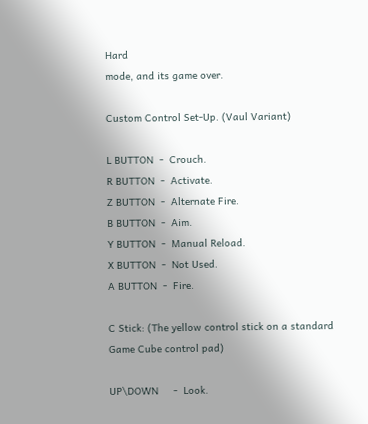Hard
mode, and its game over.

Custom Control Set-Up. (Vaul Variant)

L BUTTON  -  Crouch.
R BUTTON  -  Activate.
Z BUTTON  -  Alternate Fire.
B BUTTON  -  Aim.
Y BUTTON  -  Manual Reload.
X BUTTON  -  Not Used.
A BUTTON  -  Fire.

C Stick: (The yellow control stick on a standard Game Cube control pad)

UP\DOWN     -  Look.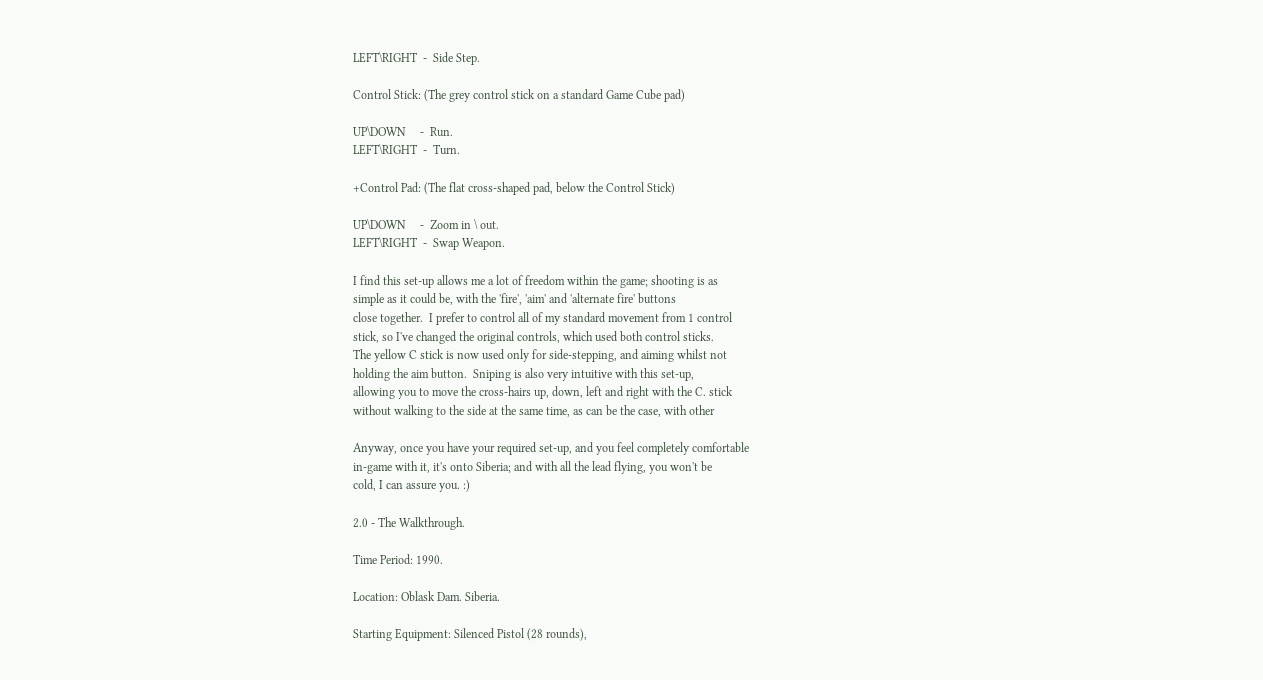LEFT\RIGHT  -  Side Step.

Control Stick: (The grey control stick on a standard Game Cube pad)

UP\DOWN     -  Run.
LEFT\RIGHT  -  Turn.

+Control Pad: (The flat cross-shaped pad, below the Control Stick)

UP\DOWN     -  Zoom in \ out.
LEFT\RIGHT  -  Swap Weapon.

I find this set-up allows me a lot of freedom within the game; shooting is as
simple as it could be, with the 'fire', 'aim' and 'alternate fire' buttons
close together.  I prefer to control all of my standard movement from 1 control
stick, so I've changed the original controls, which used both control sticks.
The yellow C stick is now used only for side-stepping, and aiming whilst not
holding the aim button.  Sniping is also very intuitive with this set-up,
allowing you to move the cross-hairs up, down, left and right with the C. stick
without walking to the side at the same time, as can be the case, with other

Anyway, once you have your required set-up, and you feel completely comfortable
in-game with it, it's onto Siberia; and with all the lead flying, you won't be
cold, I can assure you. :)

2.0 - The Walkthrough.

Time Period: 1990.

Location: Oblask Dam. Siberia.

Starting Equipment: Silenced Pistol (28 rounds),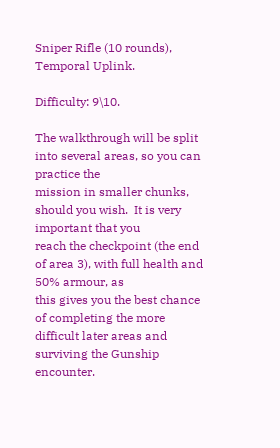Sniper Rifle (10 rounds),
Temporal Uplink.

Difficulty: 9\10.

The walkthrough will be split into several areas, so you can practice the
mission in smaller chunks, should you wish.  It is very important that you
reach the checkpoint (the end of area 3), with full health and 50% armour, as
this gives you the best chance of completing the more difficult later areas and
surviving the Gunship encounter.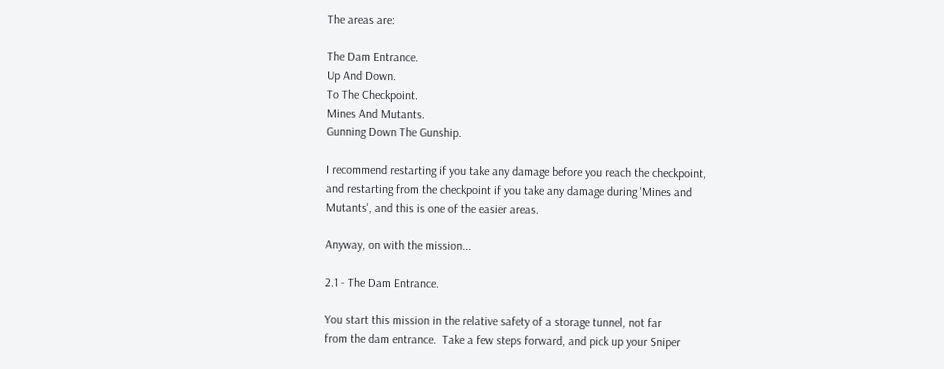The areas are:

The Dam Entrance.
Up And Down.
To The Checkpoint.
Mines And Mutants.
Gunning Down The Gunship.

I recommend restarting if you take any damage before you reach the checkpoint,
and restarting from the checkpoint if you take any damage during 'Mines and
Mutants', and this is one of the easier areas.

Anyway, on with the mission...

2.1 - The Dam Entrance.

You start this mission in the relative safety of a storage tunnel, not far
from the dam entrance.  Take a few steps forward, and pick up your Sniper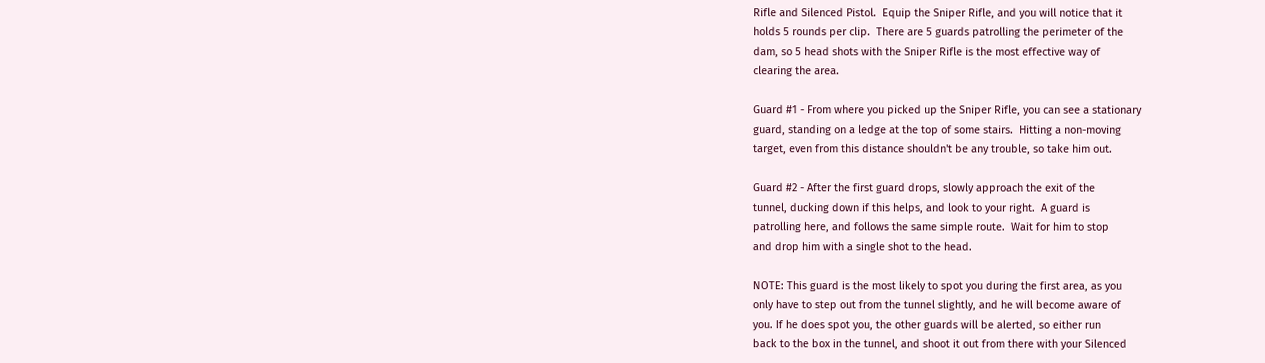Rifle and Silenced Pistol.  Equip the Sniper Rifle, and you will notice that it
holds 5 rounds per clip.  There are 5 guards patrolling the perimeter of the
dam, so 5 head shots with the Sniper Rifle is the most effective way of
clearing the area.

Guard #1 - From where you picked up the Sniper Rifle, you can see a stationary
guard, standing on a ledge at the top of some stairs.  Hitting a non-moving
target, even from this distance shouldn't be any trouble, so take him out.

Guard #2 - After the first guard drops, slowly approach the exit of the
tunnel, ducking down if this helps, and look to your right.  A guard is
patrolling here, and follows the same simple route.  Wait for him to stop
and drop him with a single shot to the head.

NOTE: This guard is the most likely to spot you during the first area, as you
only have to step out from the tunnel slightly, and he will become aware of
you. If he does spot you, the other guards will be alerted, so either run
back to the box in the tunnel, and shoot it out from there with your Silenced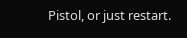Pistol, or just restart.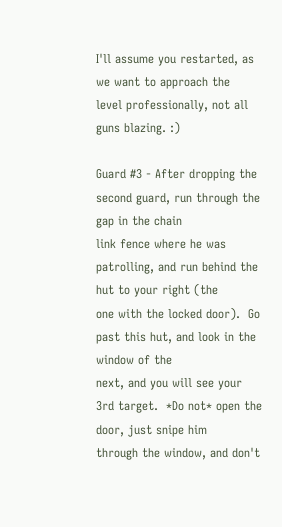I'll assume you restarted, as we want to approach the
level professionally, not all guns blazing. :)

Guard #3 - After dropping the second guard, run through the gap in the chain
link fence where he was patrolling, and run behind the hut to your right (the
one with the locked door).  Go past this hut, and look in the window of the
next, and you will see your 3rd target.  *Do not* open the door, just snipe him
through the window, and don't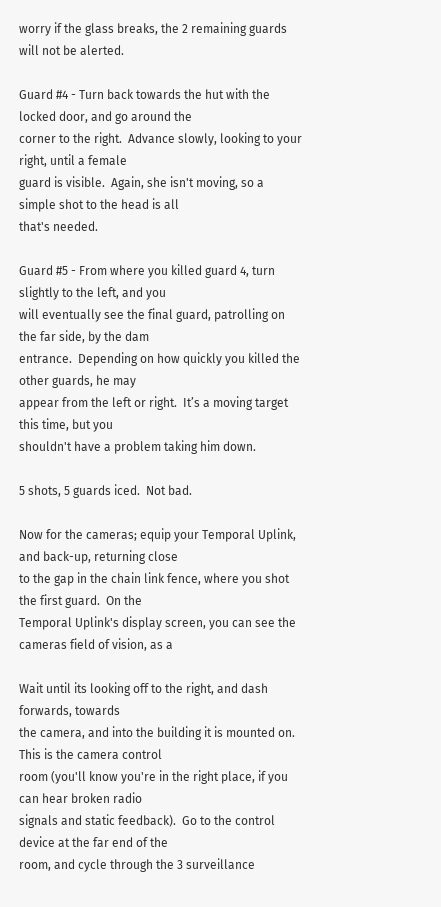worry if the glass breaks, the 2 remaining guards
will not be alerted.

Guard #4 - Turn back towards the hut with the locked door, and go around the
corner to the right.  Advance slowly, looking to your right, until a female
guard is visible.  Again, she isn't moving, so a simple shot to the head is all
that's needed.

Guard #5 - From where you killed guard 4, turn slightly to the left, and you
will eventually see the final guard, patrolling on the far side, by the dam
entrance.  Depending on how quickly you killed the other guards, he may
appear from the left or right.  It’s a moving target this time, but you
shouldn't have a problem taking him down.

5 shots, 5 guards iced.  Not bad.

Now for the cameras; equip your Temporal Uplink, and back-up, returning close
to the gap in the chain link fence, where you shot the first guard.  On the
Temporal Uplink's display screen, you can see the cameras field of vision, as a

Wait until its looking off to the right, and dash forwards, towards
the camera, and into the building it is mounted on.  This is the camera control
room (you'll know you're in the right place, if you can hear broken radio
signals and static feedback).  Go to the control device at the far end of the
room, and cycle through the 3 surveillance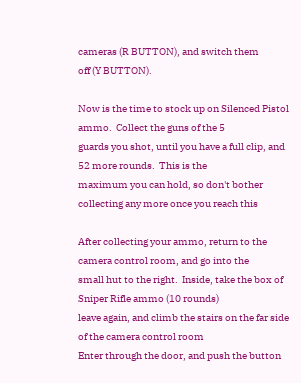cameras (R BUTTON), and switch them
off (Y BUTTON).

Now is the time to stock up on Silenced Pistol ammo.  Collect the guns of the 5
guards you shot, until you have a full clip, and 52 more rounds.  This is the
maximum you can hold, so don't bother collecting any more once you reach this

After collecting your ammo, return to the camera control room, and go into the
small hut to the right.  Inside, take the box of Sniper Rifle ammo (10 rounds)
leave again, and climb the stairs on the far side of the camera control room
Enter through the door, and push the button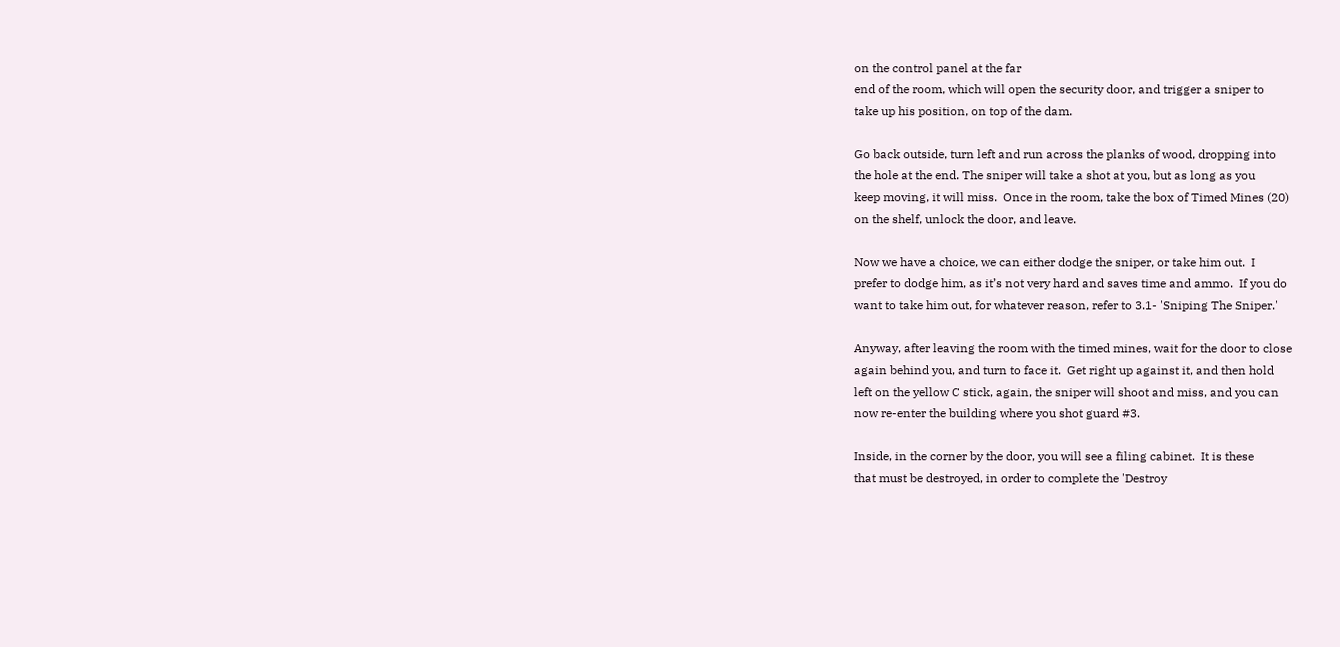on the control panel at the far
end of the room, which will open the security door, and trigger a sniper to
take up his position, on top of the dam.

Go back outside, turn left and run across the planks of wood, dropping into
the hole at the end. The sniper will take a shot at you, but as long as you
keep moving, it will miss.  Once in the room, take the box of Timed Mines (20)
on the shelf, unlock the door, and leave.

Now we have a choice, we can either dodge the sniper, or take him out.  I
prefer to dodge him, as it’s not very hard and saves time and ammo.  If you do
want to take him out, for whatever reason, refer to 3.1- 'Sniping The Sniper.'

Anyway, after leaving the room with the timed mines, wait for the door to close
again behind you, and turn to face it.  Get right up against it, and then hold
left on the yellow C stick, again, the sniper will shoot and miss, and you can
now re-enter the building where you shot guard #3.

Inside, in the corner by the door, you will see a filing cabinet.  It is these
that must be destroyed, in order to complete the 'Destroy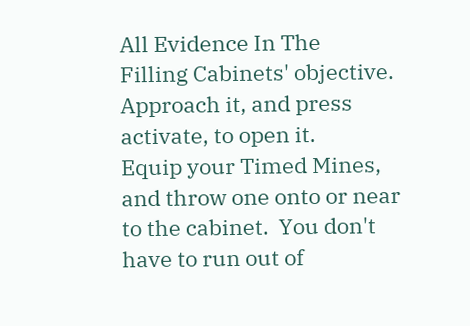All Evidence In The
Filling Cabinets' objective.  Approach it, and press activate, to open it.
Equip your Timed Mines, and throw one onto or near to the cabinet.  You don't
have to run out of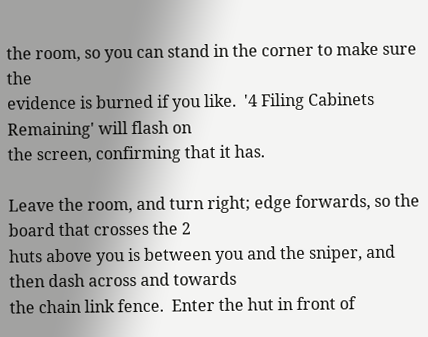the room, so you can stand in the corner to make sure the
evidence is burned if you like.  '4 Filing Cabinets Remaining' will flash on
the screen, confirming that it has.

Leave the room, and turn right; edge forwards, so the board that crosses the 2
huts above you is between you and the sniper, and then dash across and towards
the chain link fence.  Enter the hut in front of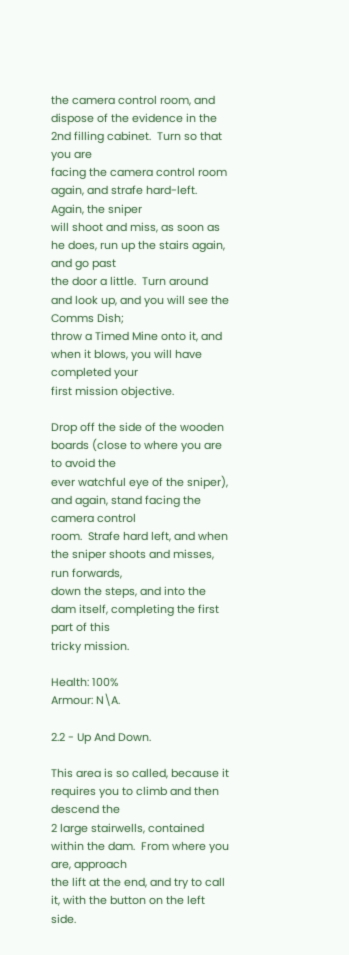the camera control room, and
dispose of the evidence in the 2nd filling cabinet.  Turn so that you are
facing the camera control room again, and strafe hard-left.  Again, the sniper
will shoot and miss, as soon as he does, run up the stairs again, and go past
the door a little.  Turn around and look up, and you will see the Comms Dish;
throw a Timed Mine onto it, and when it blows, you will have completed your
first mission objective.

Drop off the side of the wooden boards (close to where you are to avoid the
ever watchful eye of the sniper), and again, stand facing the camera control
room.  Strafe hard left, and when the sniper shoots and misses, run forwards,
down the steps, and into the dam itself, completing the first part of this
tricky mission.

Health: 100%
Armour: N\A.

2.2 - Up And Down.

This area is so called, because it requires you to climb and then descend the
2 large stairwells, contained within the dam.  From where you are, approach
the lift at the end, and try to call it, with the button on the left side.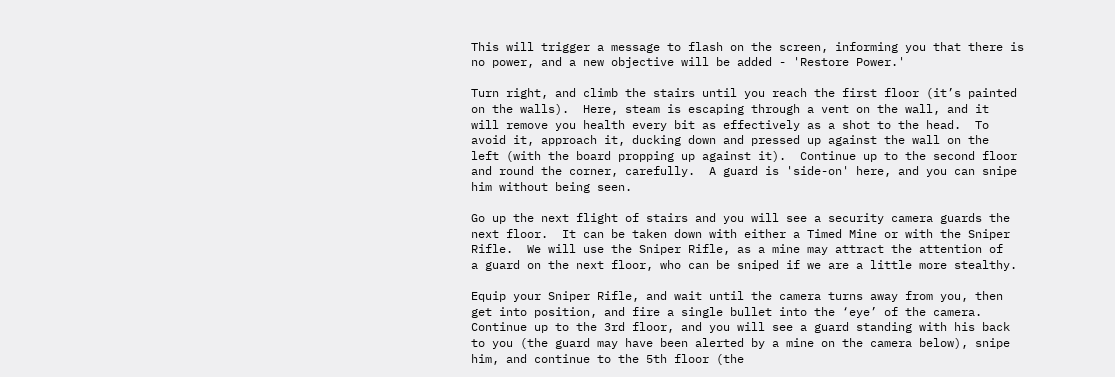This will trigger a message to flash on the screen, informing you that there is
no power, and a new objective will be added - 'Restore Power.'

Turn right, and climb the stairs until you reach the first floor (it’s painted
on the walls).  Here, steam is escaping through a vent on the wall, and it
will remove you health every bit as effectively as a shot to the head.  To
avoid it, approach it, ducking down and pressed up against the wall on the
left (with the board propping up against it).  Continue up to the second floor
and round the corner, carefully.  A guard is 'side-on' here, and you can snipe
him without being seen.

Go up the next flight of stairs and you will see a security camera guards the
next floor.  It can be taken down with either a Timed Mine or with the Sniper
Rifle.  We will use the Sniper Rifle, as a mine may attract the attention of
a guard on the next floor, who can be sniped if we are a little more stealthy.

Equip your Sniper Rifle, and wait until the camera turns away from you, then
get into position, and fire a single bullet into the ‘eye’ of the camera.
Continue up to the 3rd floor, and you will see a guard standing with his back
to you (the guard may have been alerted by a mine on the camera below), snipe
him, and continue to the 5th floor (the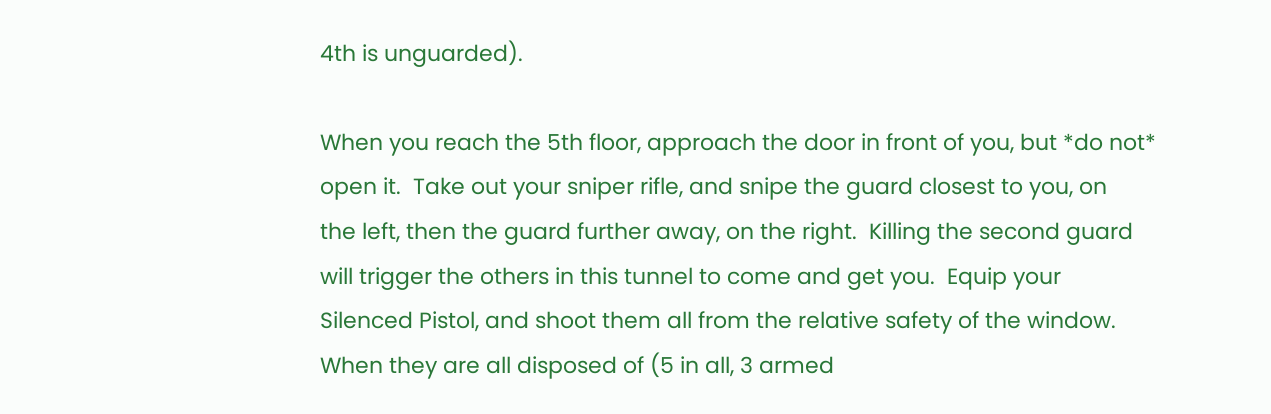4th is unguarded).

When you reach the 5th floor, approach the door in front of you, but *do not*
open it.  Take out your sniper rifle, and snipe the guard closest to you, on
the left, then the guard further away, on the right.  Killing the second guard
will trigger the others in this tunnel to come and get you.  Equip your
Silenced Pistol, and shoot them all from the relative safety of the window.
When they are all disposed of (5 in all, 3 armed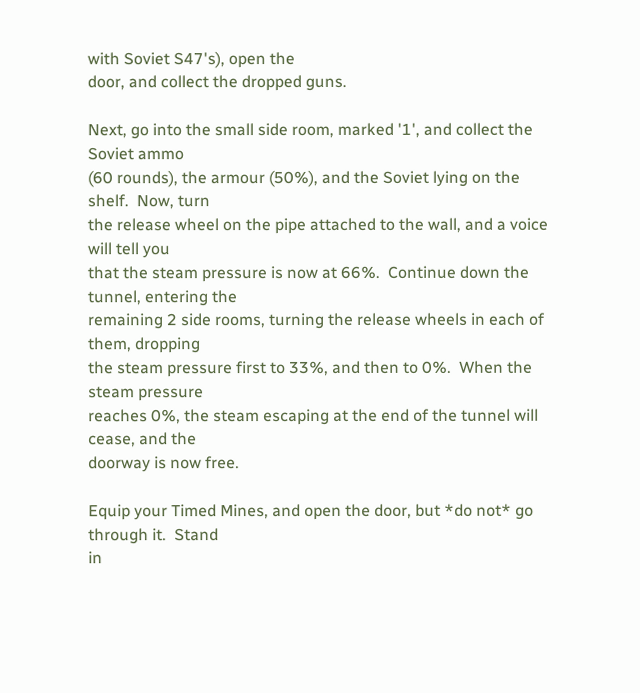with Soviet S47's), open the
door, and collect the dropped guns.

Next, go into the small side room, marked '1', and collect the Soviet ammo
(60 rounds), the armour (50%), and the Soviet lying on the shelf.  Now, turn
the release wheel on the pipe attached to the wall, and a voice will tell you
that the steam pressure is now at 66%.  Continue down the tunnel, entering the
remaining 2 side rooms, turning the release wheels in each of them, dropping
the steam pressure first to 33%, and then to 0%.  When the steam pressure
reaches 0%, the steam escaping at the end of the tunnel will cease, and the
doorway is now free.

Equip your Timed Mines, and open the door, but *do not* go through it.  Stand
in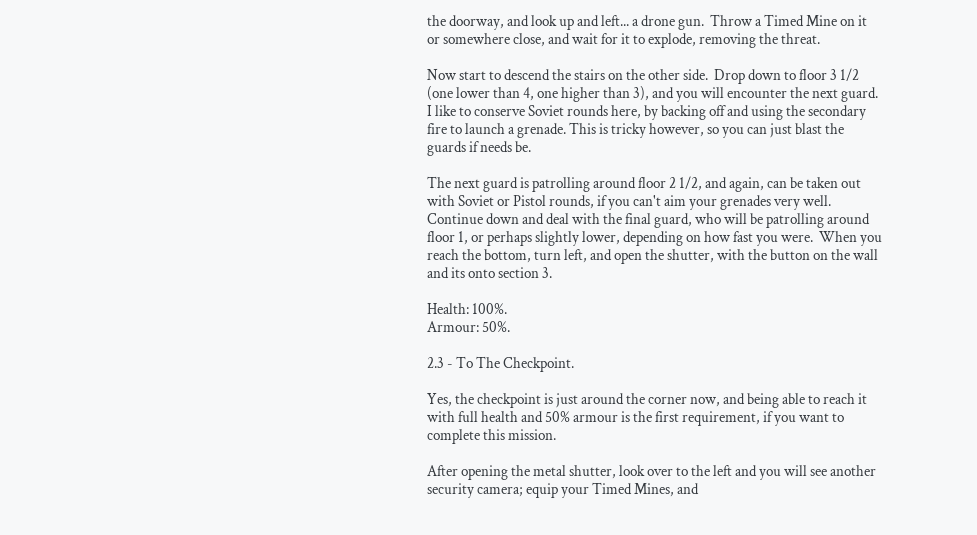the doorway, and look up and left... a drone gun.  Throw a Timed Mine on it
or somewhere close, and wait for it to explode, removing the threat.

Now start to descend the stairs on the other side.  Drop down to floor 3 1/2
(one lower than 4, one higher than 3), and you will encounter the next guard.
I like to conserve Soviet rounds here, by backing off and using the secondary
fire to launch a grenade. This is tricky however, so you can just blast the
guards if needs be.

The next guard is patrolling around floor 2 1/2, and again, can be taken out
with Soviet or Pistol rounds, if you can't aim your grenades very well.
Continue down and deal with the final guard, who will be patrolling around
floor 1, or perhaps slightly lower, depending on how fast you were.  When you
reach the bottom, turn left, and open the shutter, with the button on the wall
and its onto section 3.

Health: 100%.
Armour: 50%.

2.3 - To The Checkpoint.

Yes, the checkpoint is just around the corner now, and being able to reach it
with full health and 50% armour is the first requirement, if you want to
complete this mission.

After opening the metal shutter, look over to the left and you will see another
security camera; equip your Timed Mines, and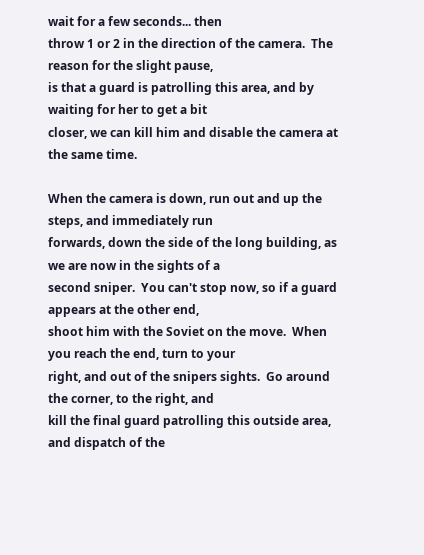wait for a few seconds... then
throw 1 or 2 in the direction of the camera.  The reason for the slight pause,
is that a guard is patrolling this area, and by waiting for her to get a bit
closer, we can kill him and disable the camera at the same time.

When the camera is down, run out and up the steps, and immediately run
forwards, down the side of the long building, as we are now in the sights of a
second sniper.  You can't stop now, so if a guard appears at the other end,
shoot him with the Soviet on the move.  When you reach the end, turn to your
right, and out of the snipers sights.  Go around the corner, to the right, and
kill the final guard patrolling this outside area, and dispatch of the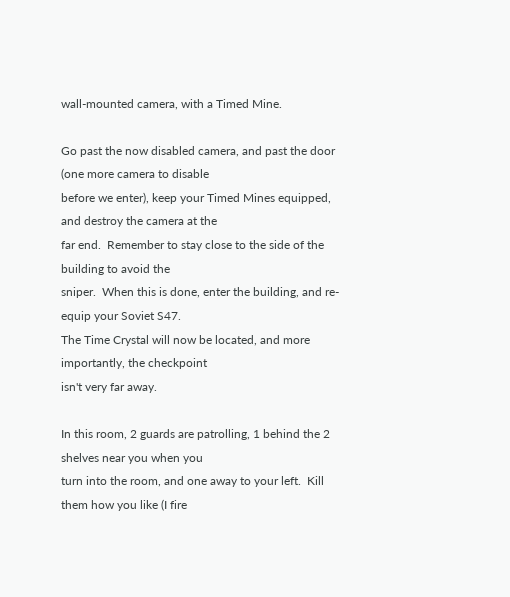wall-mounted camera, with a Timed Mine.

Go past the now disabled camera, and past the door (one more camera to disable
before we enter), keep your Timed Mines equipped, and destroy the camera at the
far end.  Remember to stay close to the side of the building to avoid the
sniper.  When this is done, enter the building, and re-equip your Soviet S47.
The Time Crystal will now be located, and more importantly, the checkpoint
isn't very far away.

In this room, 2 guards are patrolling, 1 behind the 2 shelves near you when you
turn into the room, and one away to your left.  Kill them how you like (I fire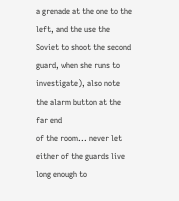a grenade at the one to the left, and the use the Soviet to shoot the second
guard, when she runs to investigate), also note the alarm button at the far end
of the room... never let either of the guards live long enough to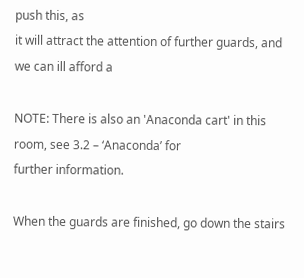push this, as
it will attract the attention of further guards, and we can ill afford a

NOTE: There is also an 'Anaconda cart' in this room, see 3.2 – ‘Anaconda’ for
further information.

When the guards are finished, go down the stairs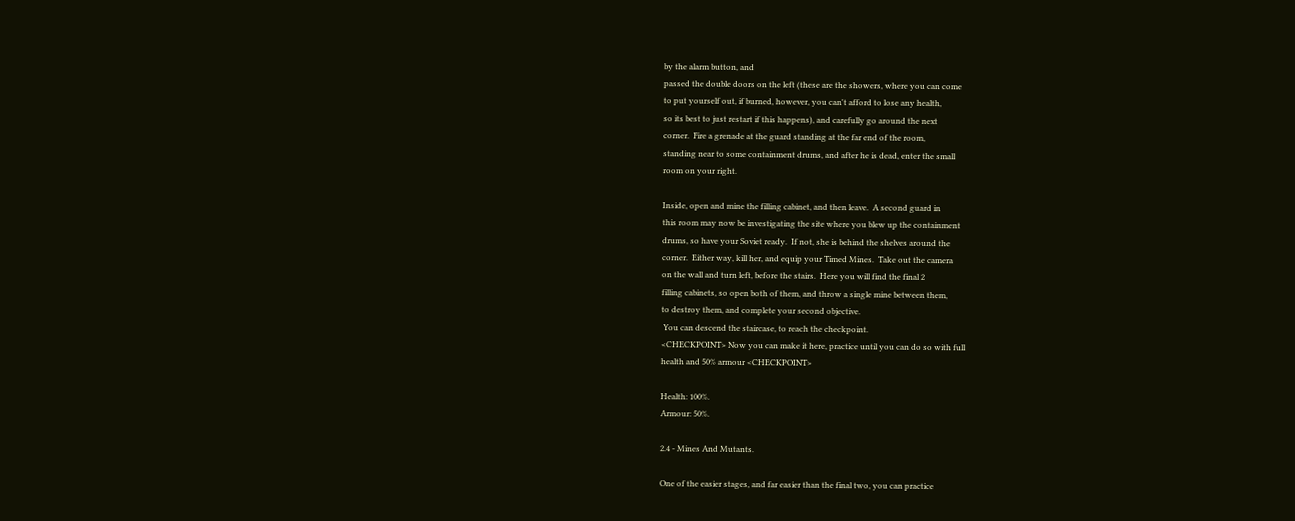by the alarm button, and
passed the double doors on the left (these are the showers, where you can come
to put yourself out, if burned, however, you can't afford to lose any health,
so its best to just restart if this happens), and carefully go around the next
corner.  Fire a grenade at the guard standing at the far end of the room,
standing near to some containment drums, and after he is dead, enter the small
room on your right.

Inside, open and mine the filling cabinet, and then leave.  A second guard in
this room may now be investigating the site where you blew up the containment
drums, so have your Soviet ready.  If not, she is behind the shelves around the
corner.  Either way, kill her, and equip your Timed Mines.  Take out the camera
on the wall and turn left, before the stairs.  Here you will find the final 2
filling cabinets, so open both of them, and throw a single mine between them,
to destroy them, and complete your second objective.
 You can descend the staircase, to reach the checkpoint.
<CHECKPOINT> Now you can make it here, practice until you can do so with full
health and 50% armour <CHECKPOINT>

Health: 100%.
Armour: 50%.

2.4 - Mines And Mutants.

One of the easier stages, and far easier than the final two, you can practice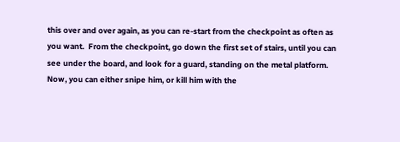this over and over again, as you can re-start from the checkpoint as often as
you want.  From the checkpoint, go down the first set of stairs, until you can
see under the board, and look for a guard, standing on the metal platform.
Now, you can either snipe him, or kill him with the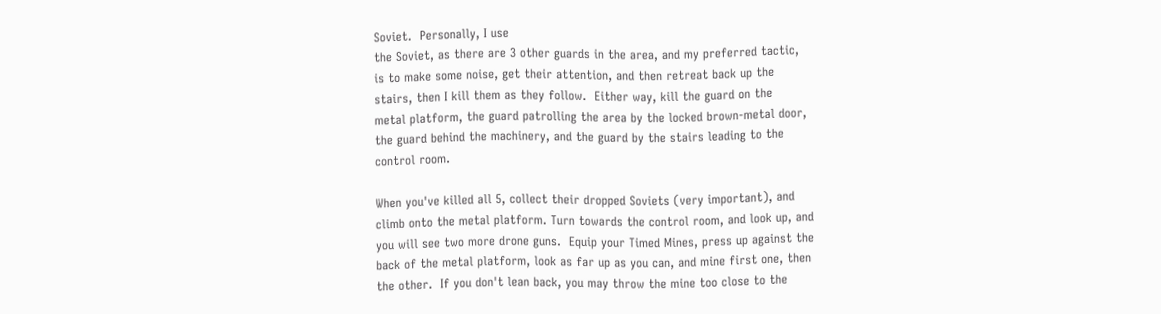Soviet.  Personally, I use
the Soviet, as there are 3 other guards in the area, and my preferred tactic,
is to make some noise, get their attention, and then retreat back up the
stairs, then I kill them as they follow.  Either way, kill the guard on the
metal platform, the guard patrolling the area by the locked brown-metal door,
the guard behind the machinery, and the guard by the stairs leading to the
control room.

When you've killed all 5, collect their dropped Soviets (very important), and
climb onto the metal platform. Turn towards the control room, and look up, and
you will see two more drone guns.  Equip your Timed Mines, press up against the
back of the metal platform, look as far up as you can, and mine first one, then
the other.  If you don't lean back, you may throw the mine too close to the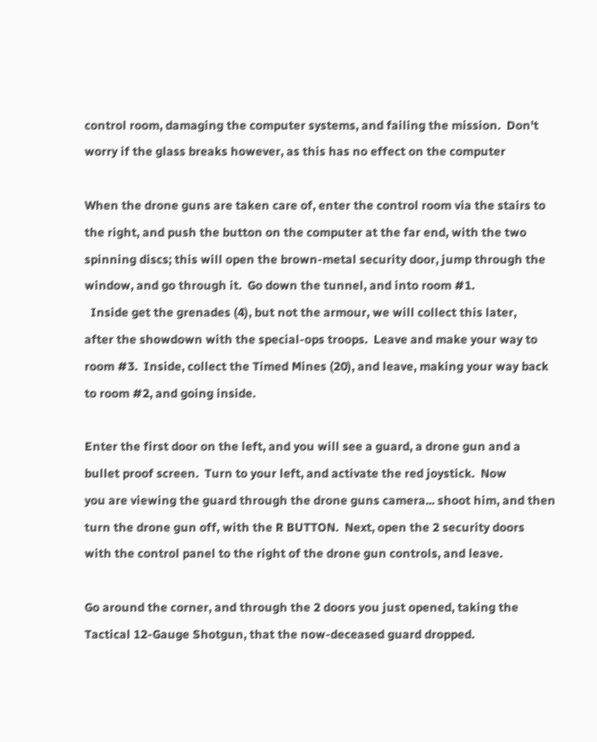control room, damaging the computer systems, and failing the mission.  Don't
worry if the glass breaks however, as this has no effect on the computer

When the drone guns are taken care of, enter the control room via the stairs to
the right, and push the button on the computer at the far end, with the two
spinning discs; this will open the brown-metal security door, jump through the
window, and go through it.  Go down the tunnel, and into room #1.
  Inside get the grenades (4), but not the armour, we will collect this later,
after the showdown with the special-ops troops.  Leave and make your way to
room #3.  Inside, collect the Timed Mines (20), and leave, making your way back
to room #2, and going inside.

Enter the first door on the left, and you will see a guard, a drone gun and a
bullet proof screen.  Turn to your left, and activate the red joystick.  Now
you are viewing the guard through the drone guns camera... shoot him, and then
turn the drone gun off, with the R BUTTON.  Next, open the 2 security doors
with the control panel to the right of the drone gun controls, and leave.

Go around the corner, and through the 2 doors you just opened, taking the
Tactical 12-Gauge Shotgun, that the now-deceased guard dropped.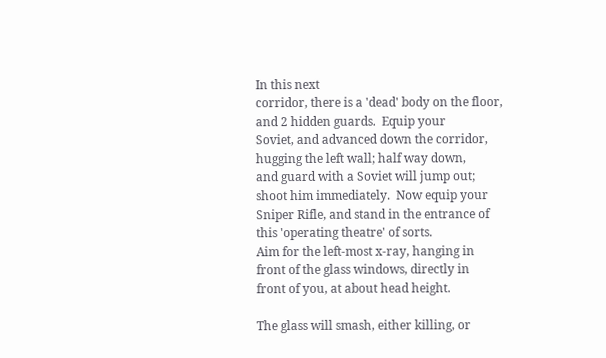In this next
corridor, there is a 'dead' body on the floor, and 2 hidden guards.  Equip your
Soviet, and advanced down the corridor, hugging the left wall; half way down,
and guard with a Soviet will jump out; shoot him immediately.  Now equip your
Sniper Rifle, and stand in the entrance of this 'operating theatre' of sorts.
Aim for the left-most x-ray, hanging in front of the glass windows, directly in
front of you, at about head height.

The glass will smash, either killing, or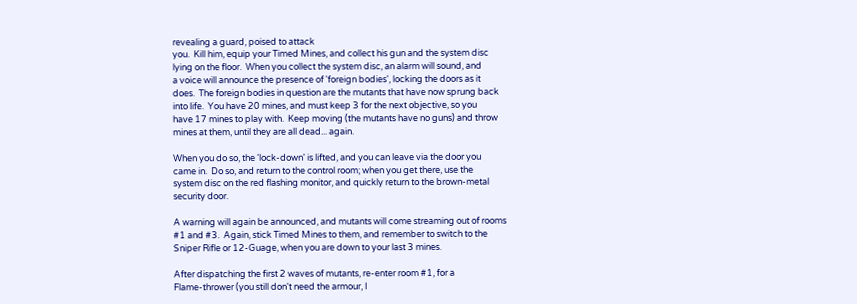revealing a guard, poised to attack
you.  Kill him, equip your Timed Mines, and collect his gun and the system disc
lying on the floor.  When you collect the system disc, an alarm will sound, and
a voice will announce the presence of 'foreign bodies', locking the doors as it
does.  The foreign bodies in question are the mutants that have now sprung back
into life.  You have 20 mines, and must keep 3 for the next objective, so you
have 17 mines to play with.  Keep moving (the mutants have no guns) and throw
mines at them, until they are all dead... again.

When you do so, the 'lock-down' is lifted, and you can leave via the door you
came in.  Do so, and return to the control room; when you get there, use the
system disc on the red flashing monitor, and quickly return to the brown-metal
security door.

A warning will again be announced, and mutants will come streaming out of rooms
#1 and #3.  Again, stick Timed Mines to them, and remember to switch to the
Sniper Rifle or 12-Guage, when you are down to your last 3 mines.

After dispatching the first 2 waves of mutants, re-enter room #1, for a
Flame-thrower (you still don't need the armour, I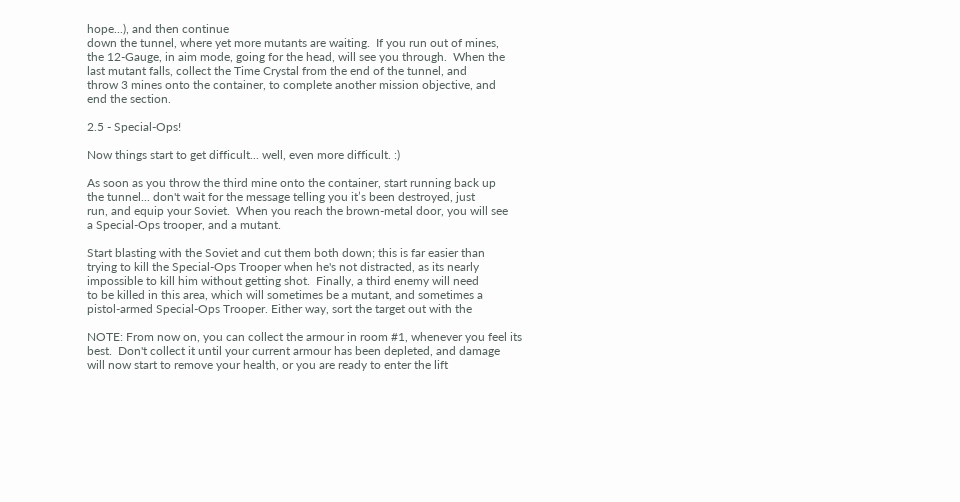hope...), and then continue
down the tunnel, where yet more mutants are waiting.  If you run out of mines,
the 12-Gauge, in aim mode, going for the head, will see you through.  When the
last mutant falls, collect the Time Crystal from the end of the tunnel, and
throw 3 mines onto the container, to complete another mission objective, and
end the section.

2.5 - Special-Ops!

Now things start to get difficult... well, even more difficult. :)

As soon as you throw the third mine onto the container, start running back up
the tunnel... don't wait for the message telling you it’s been destroyed, just
run, and equip your Soviet.  When you reach the brown-metal door, you will see
a Special-Ops trooper, and a mutant.

Start blasting with the Soviet and cut them both down; this is far easier than
trying to kill the Special-Ops Trooper when he's not distracted, as its nearly
impossible to kill him without getting shot.  Finally, a third enemy will need
to be killed in this area, which will sometimes be a mutant, and sometimes a
pistol-armed Special-Ops Trooper. Either way, sort the target out with the

NOTE: From now on, you can collect the armour in room #1, whenever you feel its
best.  Don't collect it until your current armour has been depleted, and damage
will now start to remove your health, or you are ready to enter the lift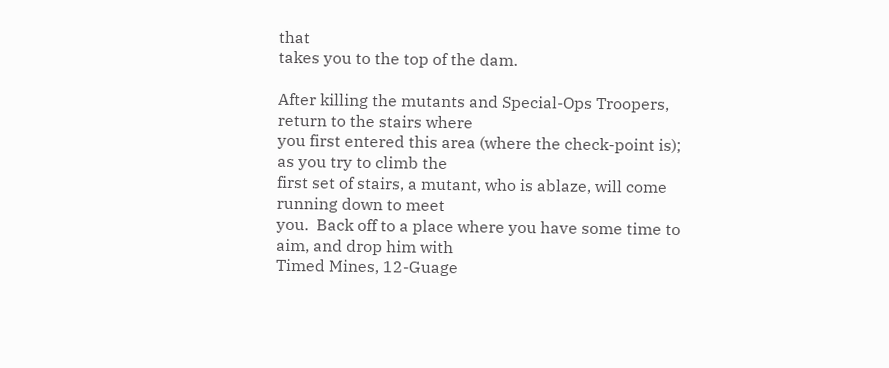that
takes you to the top of the dam.

After killing the mutants and Special-Ops Troopers, return to the stairs where
you first entered this area (where the check-point is); as you try to climb the
first set of stairs, a mutant, who is ablaze, will come running down to meet
you.  Back off to a place where you have some time to aim, and drop him with
Timed Mines, 12-Guage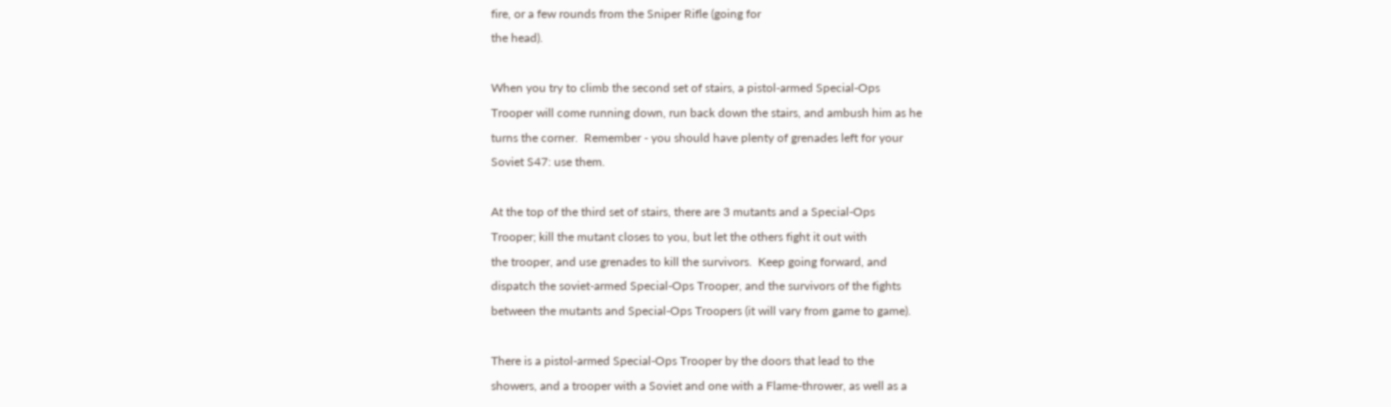fire, or a few rounds from the Sniper Rifle (going for
the head).

When you try to climb the second set of stairs, a pistol-armed Special-Ops
Trooper will come running down, run back down the stairs, and ambush him as he
turns the corner.  Remember - you should have plenty of grenades left for your
Soviet S47: use them.

At the top of the third set of stairs, there are 3 mutants and a Special-Ops
Trooper; kill the mutant closes to you, but let the others fight it out with
the trooper, and use grenades to kill the survivors.  Keep going forward, and
dispatch the soviet-armed Special-Ops Trooper, and the survivors of the fights
between the mutants and Special-Ops Troopers (it will vary from game to game).

There is a pistol-armed Special-Ops Trooper by the doors that lead to the
showers, and a trooper with a Soviet and one with a Flame-thrower, as well as a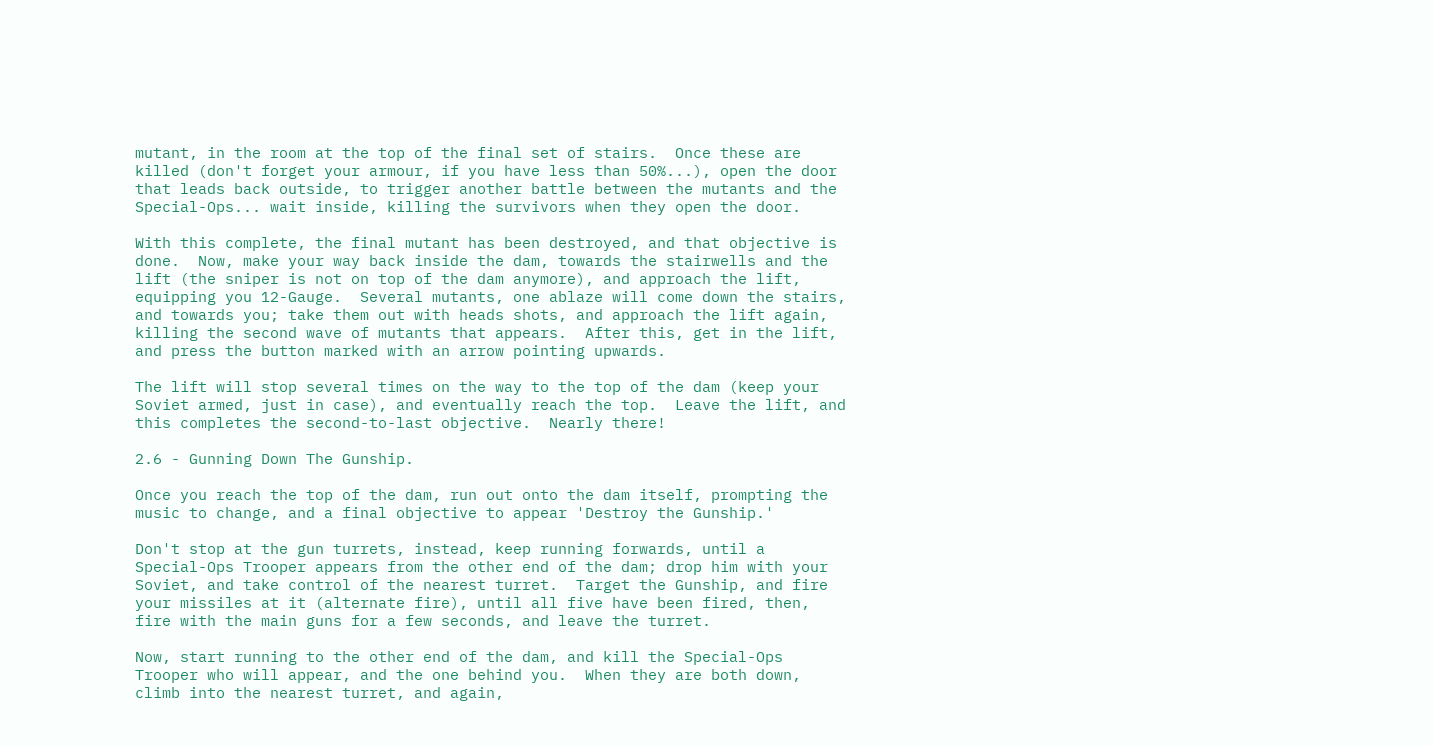mutant, in the room at the top of the final set of stairs.  Once these are
killed (don't forget your armour, if you have less than 50%...), open the door
that leads back outside, to trigger another battle between the mutants and the
Special-Ops... wait inside, killing the survivors when they open the door.

With this complete, the final mutant has been destroyed, and that objective is
done.  Now, make your way back inside the dam, towards the stairwells and the
lift (the sniper is not on top of the dam anymore), and approach the lift,
equipping you 12-Gauge.  Several mutants, one ablaze will come down the stairs,
and towards you; take them out with heads shots, and approach the lift again,
killing the second wave of mutants that appears.  After this, get in the lift,
and press the button marked with an arrow pointing upwards.

The lift will stop several times on the way to the top of the dam (keep your
Soviet armed, just in case), and eventually reach the top.  Leave the lift, and
this completes the second-to-last objective.  Nearly there!

2.6 - Gunning Down The Gunship.

Once you reach the top of the dam, run out onto the dam itself, prompting the
music to change, and a final objective to appear 'Destroy the Gunship.'

Don't stop at the gun turrets, instead, keep running forwards, until a
Special-Ops Trooper appears from the other end of the dam; drop him with your
Soviet, and take control of the nearest turret.  Target the Gunship, and fire
your missiles at it (alternate fire), until all five have been fired, then,
fire with the main guns for a few seconds, and leave the turret.

Now, start running to the other end of the dam, and kill the Special-Ops
Trooper who will appear, and the one behind you.  When they are both down,
climb into the nearest turret, and again,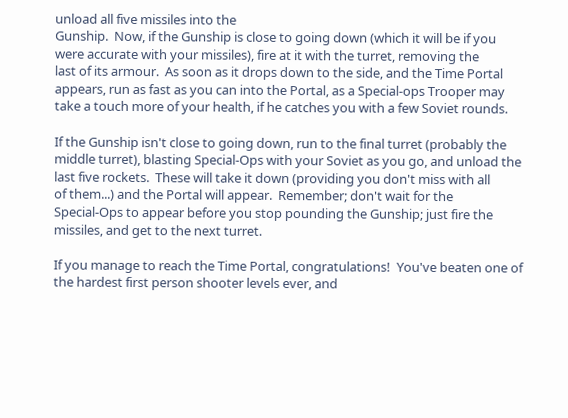unload all five missiles into the
Gunship.  Now, if the Gunship is close to going down (which it will be if you
were accurate with your missiles), fire at it with the turret, removing the
last of its armour.  As soon as it drops down to the side, and the Time Portal
appears, run as fast as you can into the Portal, as a Special-ops Trooper may
take a touch more of your health, if he catches you with a few Soviet rounds.

If the Gunship isn't close to going down, run to the final turret (probably the
middle turret), blasting Special-Ops with your Soviet as you go, and unload the
last five rockets.  These will take it down (providing you don't miss with all
of them...) and the Portal will appear.  Remember; don't wait for the
Special-Ops to appear before you stop pounding the Gunship; just fire the
missiles, and get to the next turret.

If you manage to reach the Time Portal, congratulations!  You've beaten one of
the hardest first person shooter levels ever, and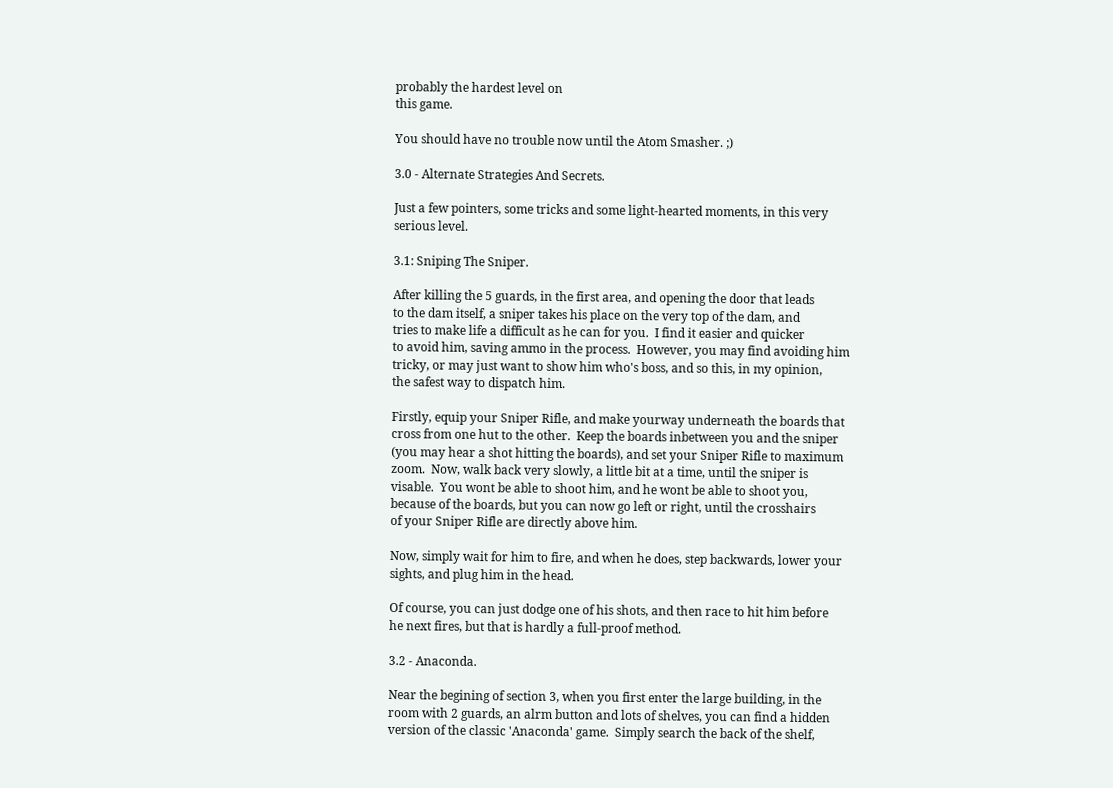probably the hardest level on
this game.

You should have no trouble now until the Atom Smasher. ;)

3.0 - Alternate Strategies And Secrets.

Just a few pointers, some tricks and some light-hearted moments, in this very
serious level.

3.1: Sniping The Sniper.

After killing the 5 guards, in the first area, and opening the door that leads
to the dam itself, a sniper takes his place on the very top of the dam, and
tries to make life a difficult as he can for you.  I find it easier and quicker
to avoid him, saving ammo in the process.  However, you may find avoiding him
tricky, or may just want to show him who's boss, and so this, in my opinion,
the safest way to dispatch him.

Firstly, equip your Sniper Rifle, and make yourway underneath the boards that
cross from one hut to the other.  Keep the boards inbetween you and the sniper
(you may hear a shot hitting the boards), and set your Sniper Rifle to maximum
zoom.  Now, walk back very slowly, a little bit at a time, until the sniper is
visable.  You wont be able to shoot him, and he wont be able to shoot you,
because of the boards, but you can now go left or right, until the crosshairs
of your Sniper Rifle are directly above him.

Now, simply wait for him to fire, and when he does, step backwards, lower your
sights, and plug him in the head.

Of course, you can just dodge one of his shots, and then race to hit him before
he next fires, but that is hardly a full-proof method.

3.2 - Anaconda.

Near the begining of section 3, when you first enter the large building, in the
room with 2 guards, an alrm button and lots of shelves, you can find a hidden
version of the classic 'Anaconda' game.  Simply search the back of the shelf,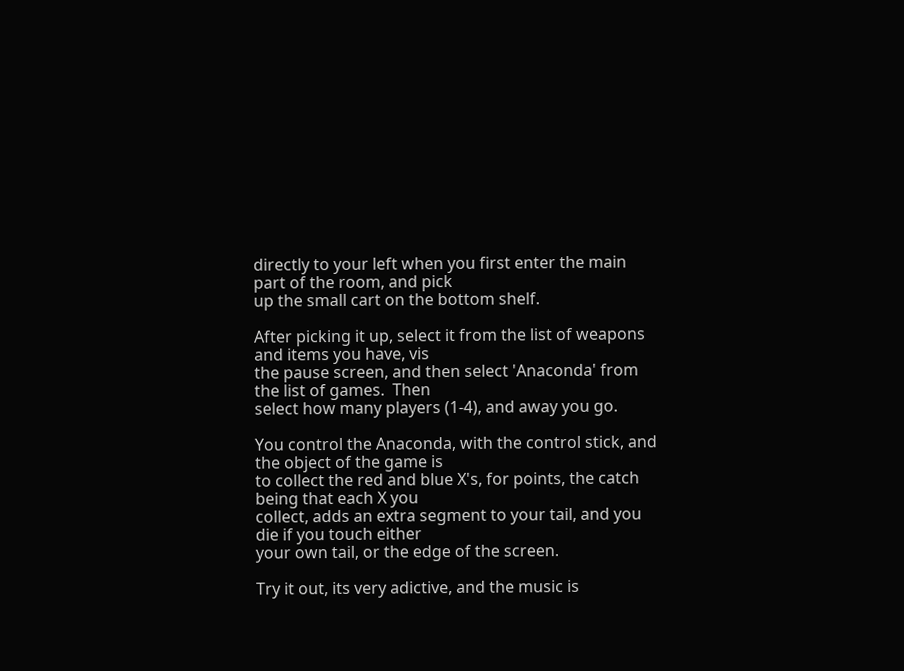directly to your left when you first enter the main part of the room, and pick
up the small cart on the bottom shelf.

After picking it up, select it from the list of weapons and items you have, vis
the pause screen, and then select 'Anaconda' from the list of games.  Then
select how many players (1-4), and away you go.

You control the Anaconda, with the control stick, and the object of the game is
to collect the red and blue X's, for points, the catch being that each X you
collect, adds an extra segment to your tail, and you die if you touch either
your own tail, or the edge of the screen.

Try it out, its very adictive, and the music is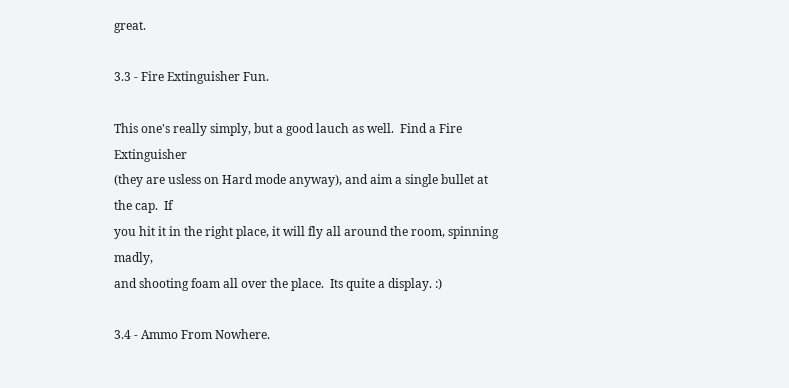great.

3.3 - Fire Extinguisher Fun.

This one's really simply, but a good lauch as well.  Find a Fire Extinguisher
(they are usless on Hard mode anyway), and aim a single bullet at the cap.  If
you hit it in the right place, it will fly all around the room, spinning madly,
and shooting foam all over the place.  Its quite a display. :)

3.4 - Ammo From Nowhere.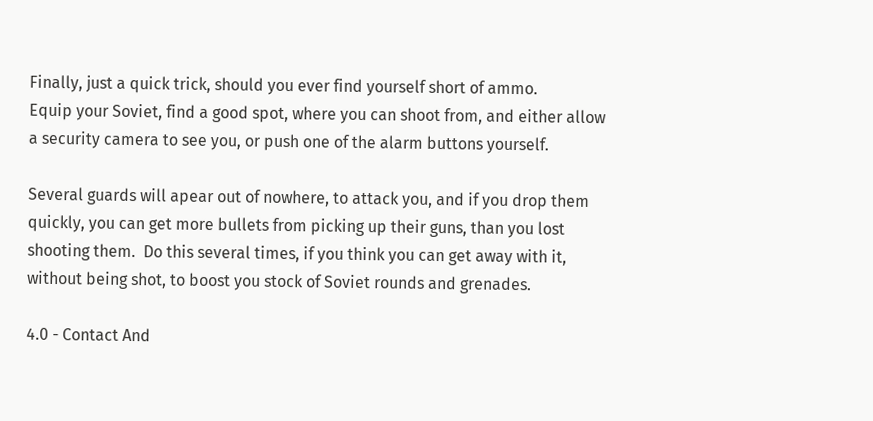Finally, just a quick trick, should you ever find yourself short of ammo.
Equip your Soviet, find a good spot, where you can shoot from, and either allow
a security camera to see you, or push one of the alarm buttons yourself.

Several guards will apear out of nowhere, to attack you, and if you drop them
quickly, you can get more bullets from picking up their guns, than you lost
shooting them.  Do this several times, if you think you can get away with it,
without being shot, to boost you stock of Soviet rounds and grenades.

4.0 - Contact And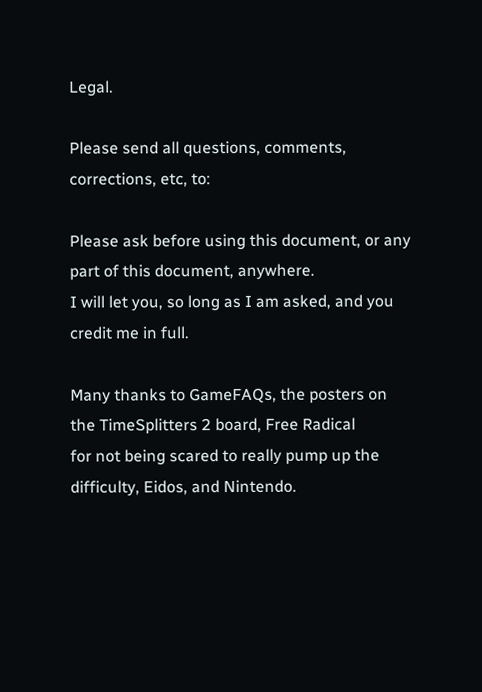Legal.

Please send all questions, comments, corrections, etc, to:

Please ask before using this document, or any part of this document, anywhere.
I will let you, so long as I am asked, and you credit me in full.

Many thanks to GameFAQs, the posters on the TimeSplitters 2 board, Free Radical
for not being scared to really pump up the difficulty, Eidos, and Nintendo.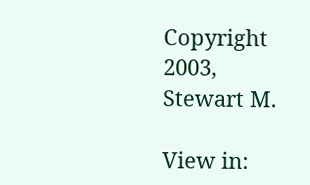Copyright 2003, Stewart M.

View in: